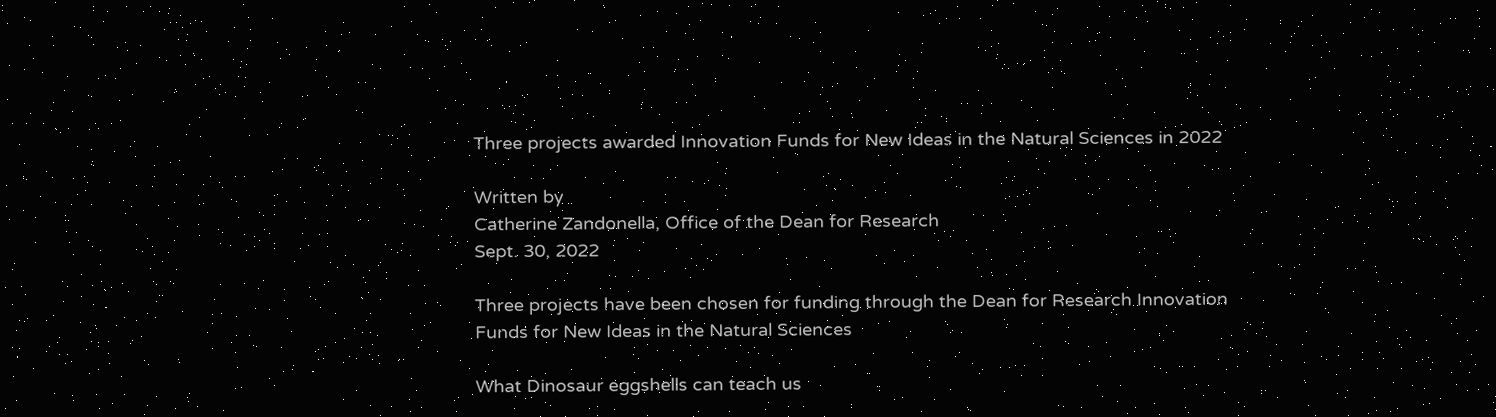Three projects awarded Innovation Funds for New Ideas in the Natural Sciences in 2022

Written by
Catherine Zandonella, Office of the Dean for Research
Sept. 30, 2022

Three projects have been chosen for funding through the Dean for Research Innovation Funds for New Ideas in the Natural Sciences

What Dinosaur eggshells can teach us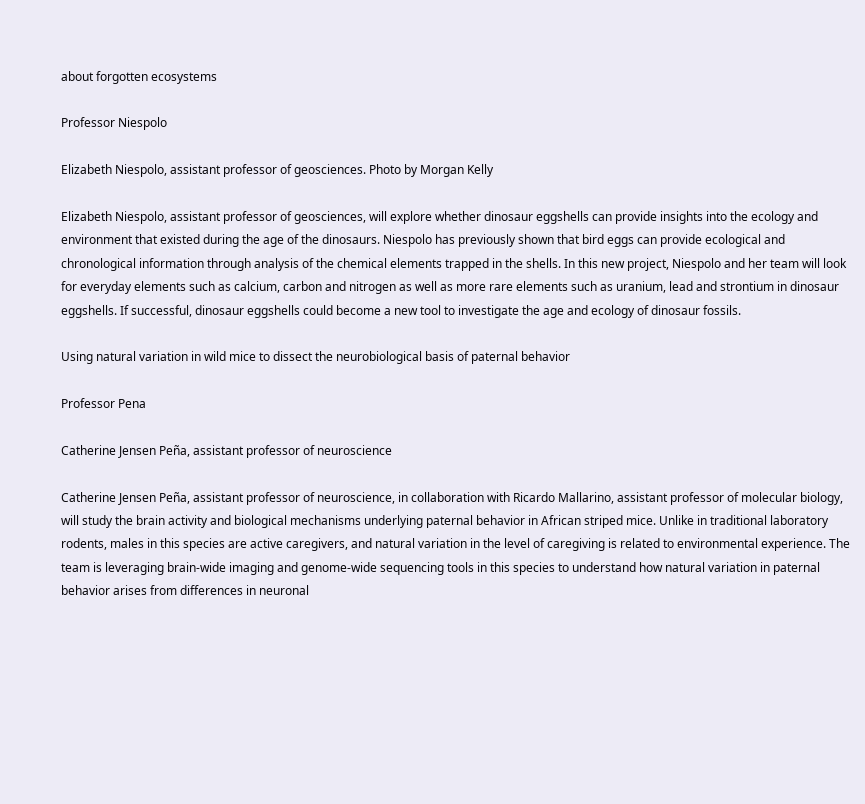about forgotten ecosystems

Professor Niespolo

Elizabeth Niespolo, assistant professor of geosciences. Photo by Morgan Kelly

Elizabeth Niespolo, assistant professor of geosciences, will explore whether dinosaur eggshells can provide insights into the ecology and environment that existed during the age of the dinosaurs. Niespolo has previously shown that bird eggs can provide ecological and chronological information through analysis of the chemical elements trapped in the shells. In this new project, Niespolo and her team will look for everyday elements such as calcium, carbon and nitrogen as well as more rare elements such as uranium, lead and strontium in dinosaur eggshells. If successful, dinosaur eggshells could become a new tool to investigate the age and ecology of dinosaur fossils.

Using natural variation in wild mice to dissect the neurobiological basis of paternal behavior

Professor Pena

Catherine Jensen Peña, assistant professor of neuroscience

Catherine Jensen Peña, assistant professor of neuroscience, in collaboration with Ricardo Mallarino, assistant professor of molecular biology, will study the brain activity and biological mechanisms underlying paternal behavior in African striped mice. Unlike in traditional laboratory rodents, males in this species are active caregivers, and natural variation in the level of caregiving is related to environmental experience. The team is leveraging brain-wide imaging and genome-wide sequencing tools in this species to understand how natural variation in paternal behavior arises from differences in neuronal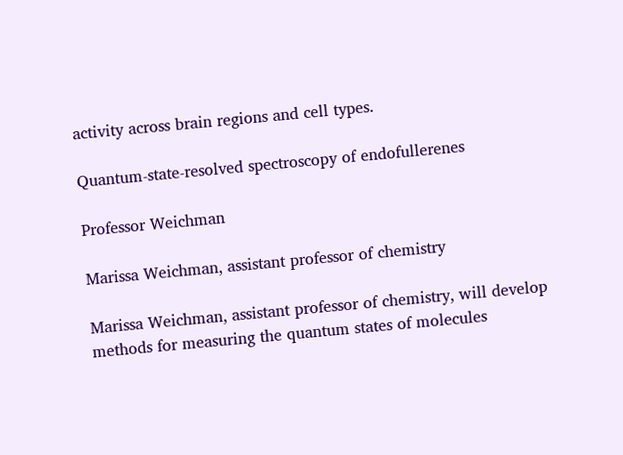activity across brain regions and cell types.

Quantum-state-resolved spectroscopy of endofullerenes

Professor Weichman

Marissa Weichman, assistant professor of chemistry

Marissa Weichman, assistant professor of chemistry, will develop methods for measuring the quantum states of molecules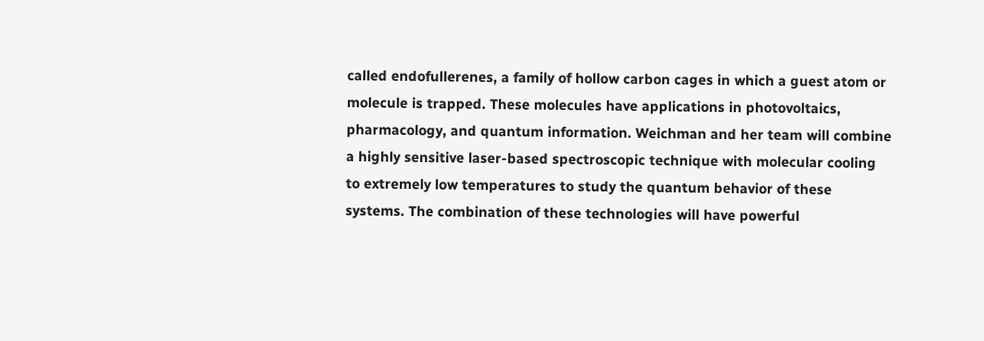called endofullerenes, a family of hollow carbon cages in which a guest atom or molecule is trapped. These molecules have applications in photovoltaics, pharmacology, and quantum information. Weichman and her team will combine a highly sensitive laser-based spectroscopic technique with molecular cooling to extremely low temperatures to study the quantum behavior of these systems. The combination of these technologies will have powerful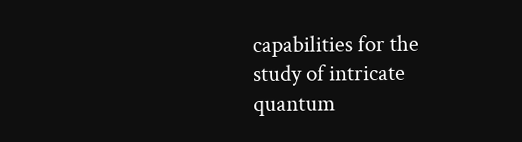capabilities for the study of intricate quantum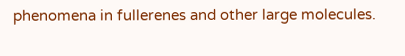phenomena in fullerenes and other large molecules.